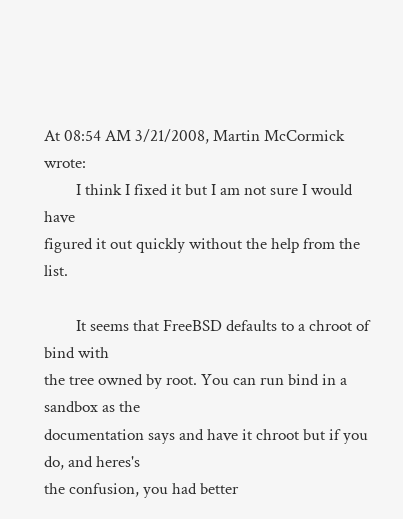At 08:54 AM 3/21/2008, Martin McCormick wrote:
        I think I fixed it but I am not sure I would have
figured it out quickly without the help from the list.

        It seems that FreeBSD defaults to a chroot of bind with
the tree owned by root. You can run bind in a sandbox as the
documentation says and have it chroot but if you do, and heres's
the confusion, you had better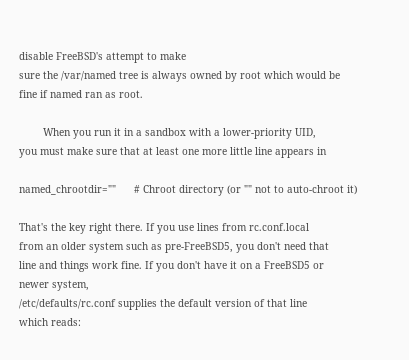disable FreeBSD's attempt to make
sure the /var/named tree is always owned by root which would be
fine if named ran as root.

        When you run it in a sandbox with a lower-priority UID,
you must make sure that at least one more little line appears in

named_chrootdir=""      # Chroot directory (or "" not to auto-chroot it)

That's the key right there. If you use lines from rc.conf.local
from an older system such as pre-FreeBSD5, you don't need that
line and things work fine. If you don't have it on a FreeBSD5 or
newer system,
/etc/defaults/rc.conf supplies the default version of that line
which reads: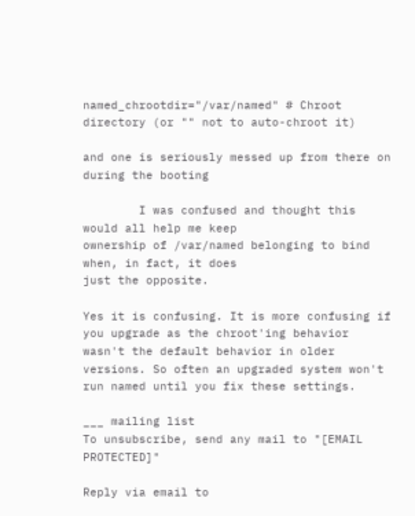named_chrootdir="/var/named" # Chroot directory (or "" not to auto-chroot it)

and one is seriously messed up from there on during the booting

        I was confused and thought this would all help me keep
ownership of /var/named belonging to bind when, in fact, it does
just the opposite.

Yes it is confusing. It is more confusing if you upgrade as the chroot'ing behavior wasn't the default behavior in older versions. So often an upgraded system won't run named until you fix these settings.

___ mailing list
To unsubscribe, send any mail to "[EMAIL PROTECTED]"

Reply via email to